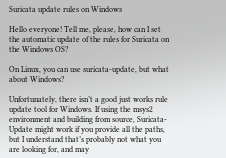Suricata update rules on Windows

Hello everyone! Tell me, please, how can I set the automatic update of the rules for Suricata on the Windows OS?

On Linux, you can use suricata-update, but what about Windows?

Unfortunately, there isn’t a good just works rule update tool for Windows. If using the msys2 environment and building from source, Suricata-Update might work if you provide all the paths, but I understand that’s probably not what you are looking for, and may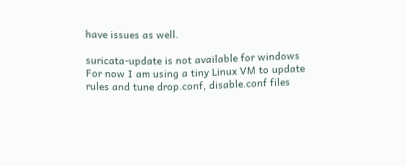have issues as well.

suricata-update is not available for windows
For now I am using a tiny Linux VM to update rules and tune drop.conf, disable.conf files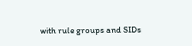with rule groups and SIDs